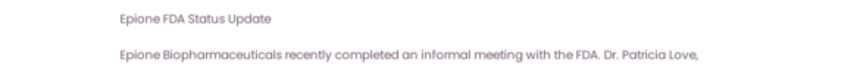Epione FDA Status Update

Epione Biopharmaceuticals recently completed an informal meeting with the FDA. Dr. Patricia Love,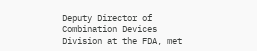Deputy Director of Combination Devices Division at the FDA, met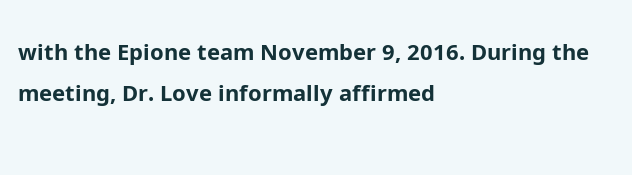with the Epione team November 9, 2016. During the meeting, Dr. Love informally affirmed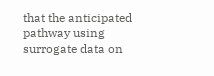that the anticipated pathway using surrogate data on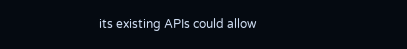its existing APIs could allow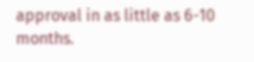approval in as little as 6-10 months.